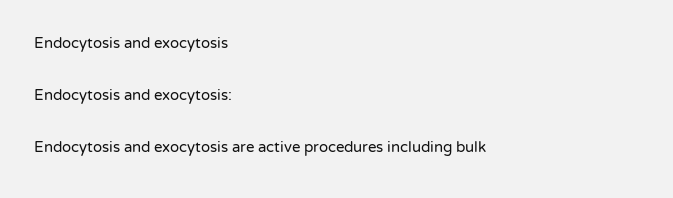Endocytosis and exocytosis

Endocytosis and exocytosis:

Endocytosis and exocytosis are active procedures including bulk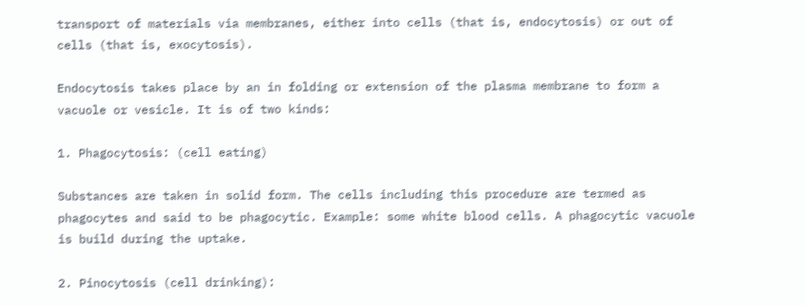transport of materials via membranes, either into cells (that is, endocytosis) or out of cells (that is, exocytosis).

Endocytosis takes place by an in folding or extension of the plasma membrane to form a vacuole or vesicle. It is of two kinds:

1. Phagocytosis: (cell eating)

Substances are taken in solid form. The cells including this procedure are termed as phagocytes and said to be phagocytic. Example: some white blood cells. A phagocytic vacuole is build during the uptake.

2. Pinocytosis (cell drinking):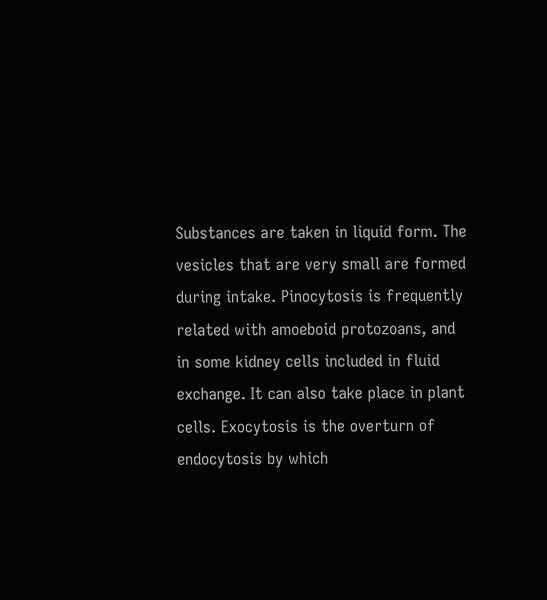Substances are taken in liquid form. The vesicles that are very small are formed during intake. Pinocytosis is frequently related with amoeboid protozoans, and in some kidney cells included in fluid exchange. It can also take place in plant cells. Exocytosis is the overturn of endocytosis by which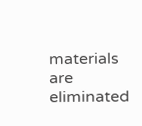materials are eliminated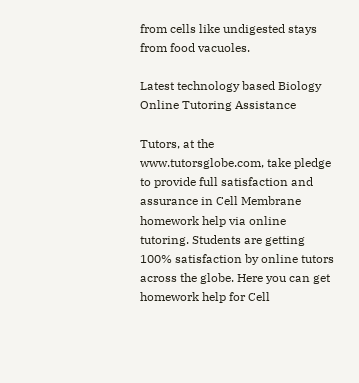from cells like undigested stays from food vacuoles.

Latest technology based Biology Online Tutoring Assistance

Tutors, at the www.tutorsglobe.com, take pledge to provide full satisfaction and assurance in Cell Membrane homework help via online tutoring. Students are getting 100% satisfaction by online tutors across the globe. Here you can get homework help for Cell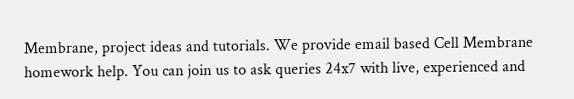Membrane, project ideas and tutorials. We provide email based Cell Membrane homework help. You can join us to ask queries 24x7 with live, experienced and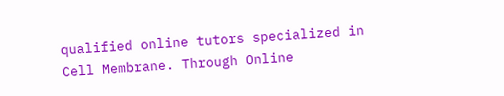qualified online tutors specialized in Cell Membrane. Through Online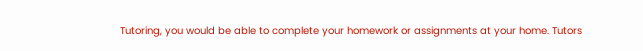Tutoring, you would be able to complete your homework or assignments at your home. Tutors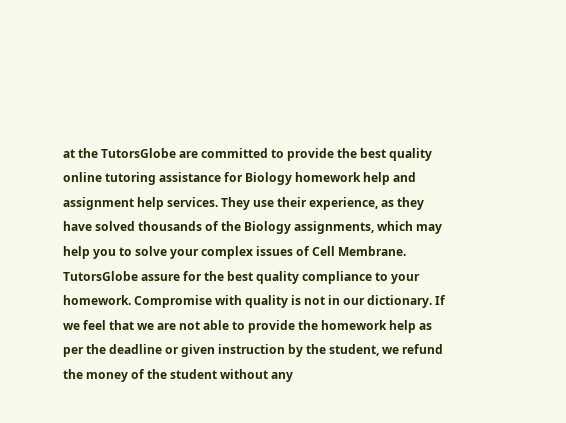at the TutorsGlobe are committed to provide the best quality online tutoring assistance for Biology homework help and assignment help services. They use their experience, as they have solved thousands of the Biology assignments, which may help you to solve your complex issues of Cell Membrane. TutorsGlobe assure for the best quality compliance to your homework. Compromise with quality is not in our dictionary. If we feel that we are not able to provide the homework help as per the deadline or given instruction by the student, we refund the money of the student without any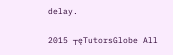delay.

2015 ┬ęTutorsGlobe All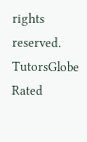rights reserved. TutorsGlobe Rated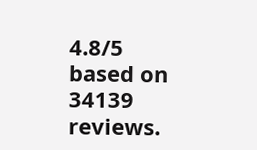4.8/5 based on 34139 reviews.